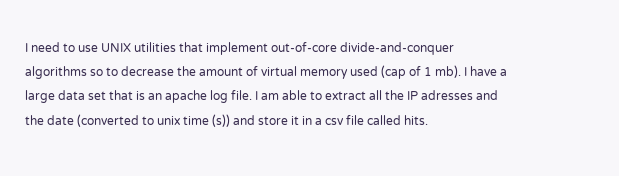I need to use UNIX utilities that implement out-of-core divide-and-conquer algorithms so to decrease the amount of virtual memory used (cap of 1 mb). I have a large data set that is an apache log file. I am able to extract all the IP adresses and the date (converted to unix time (s)) and store it in a csv file called hits.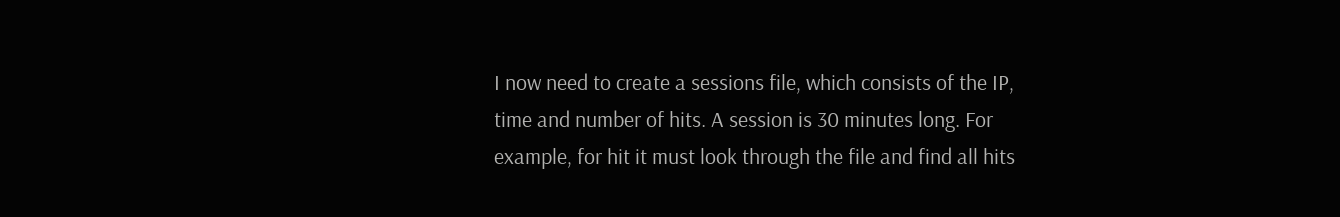I now need to create a sessions file, which consists of the IP, time and number of hits. A session is 30 minutes long. For example, for hit it must look through the file and find all hits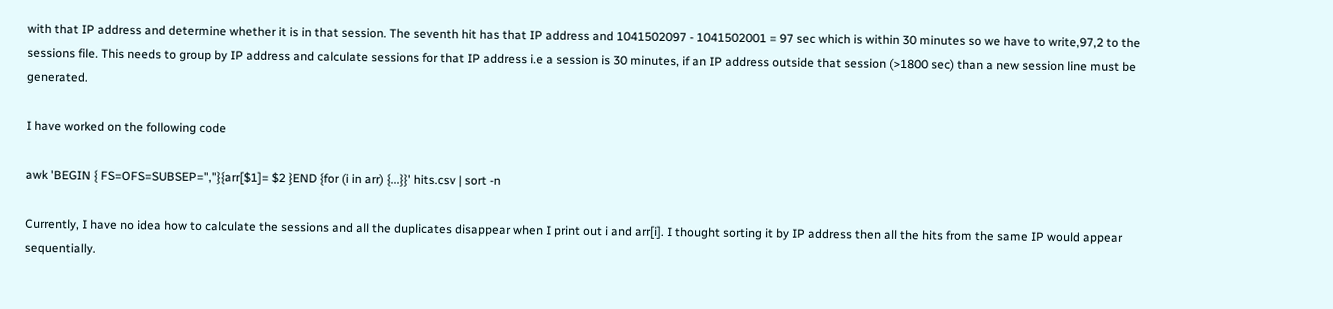with that IP address and determine whether it is in that session. The seventh hit has that IP address and 1041502097 - 1041502001 = 97 sec which is within 30 minutes so we have to write,97,2 to the sessions file. This needs to group by IP address and calculate sessions for that IP address i.e a session is 30 minutes, if an IP address outside that session (>1800 sec) than a new session line must be generated.

I have worked on the following code

awk 'BEGIN { FS=OFS=SUBSEP=","}{arr[$1]= $2 }END {for (i in arr) {...}}' hits.csv | sort -n

Currently, I have no idea how to calculate the sessions and all the duplicates disappear when I print out i and arr[i]. I thought sorting it by IP address then all the hits from the same IP would appear sequentially.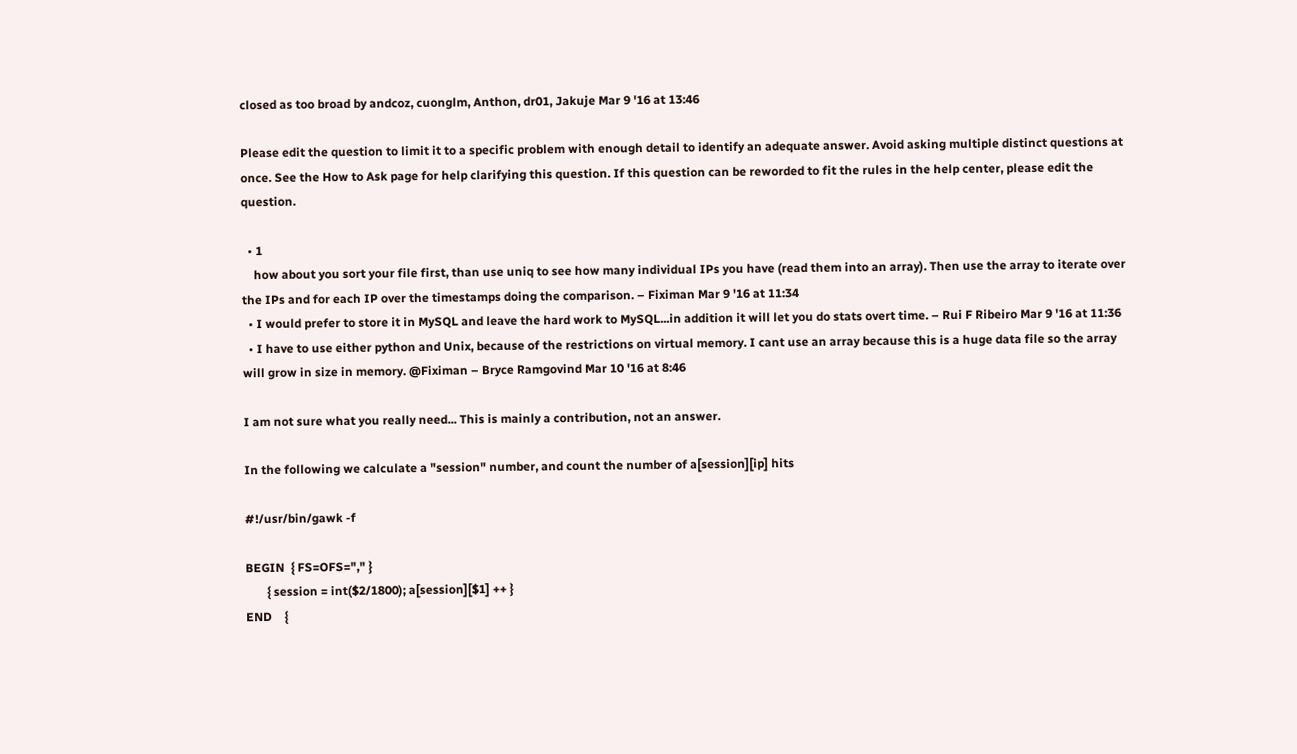closed as too broad by andcoz, cuonglm, Anthon, dr01, Jakuje Mar 9 '16 at 13:46

Please edit the question to limit it to a specific problem with enough detail to identify an adequate answer. Avoid asking multiple distinct questions at once. See the How to Ask page for help clarifying this question. If this question can be reworded to fit the rules in the help center, please edit the question.

  • 1
    how about you sort your file first, than use uniq to see how many individual IPs you have (read them into an array). Then use the array to iterate over the IPs and for each IP over the timestamps doing the comparison. – Fiximan Mar 9 '16 at 11:34
  • I would prefer to store it in MySQL and leave the hard work to MySQL...in addition it will let you do stats overt time. – Rui F Ribeiro Mar 9 '16 at 11:36
  • I have to use either python and Unix, because of the restrictions on virtual memory. I cant use an array because this is a huge data file so the array will grow in size in memory. @Fiximan – Bryce Ramgovind Mar 10 '16 at 8:46

I am not sure what you really need... This is mainly a contribution, not an answer.

In the following we calculate a "session" number, and count the number of a[session][ip] hits

#!/usr/bin/gawk -f

BEGIN  { FS=OFS="," }
       { session = int($2/1800); a[session][$1] ++ }
END    {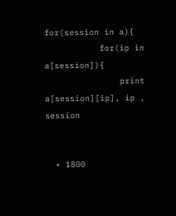for(session in a){
           for(ip in a[session]){
               print a[session][ip], ip , session


  • 1800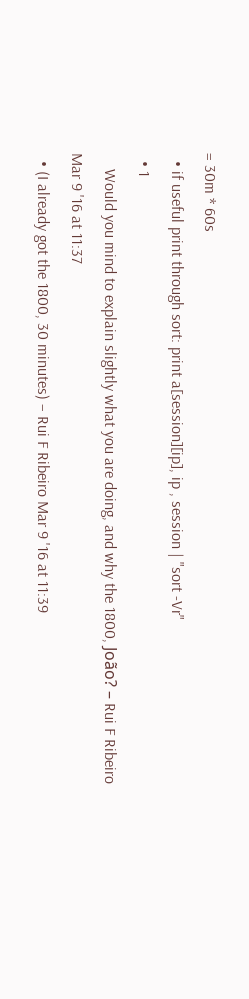= 30m * 60s
  • if useful print through sort: print a[session][ip], ip , session | "sort -Vr"
  • 1
    Would you mind to explain slightly what you are doing, and why the 1800, João? – Rui F Ribeiro Mar 9 '16 at 11:37
  • (I already got the 1800, 30 minutes) – Rui F Ribeiro Mar 9 '16 at 11:39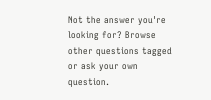Not the answer you're looking for? Browse other questions tagged or ask your own question.